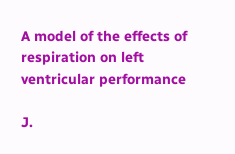A model of the effects of respiration on left ventricular performance

J.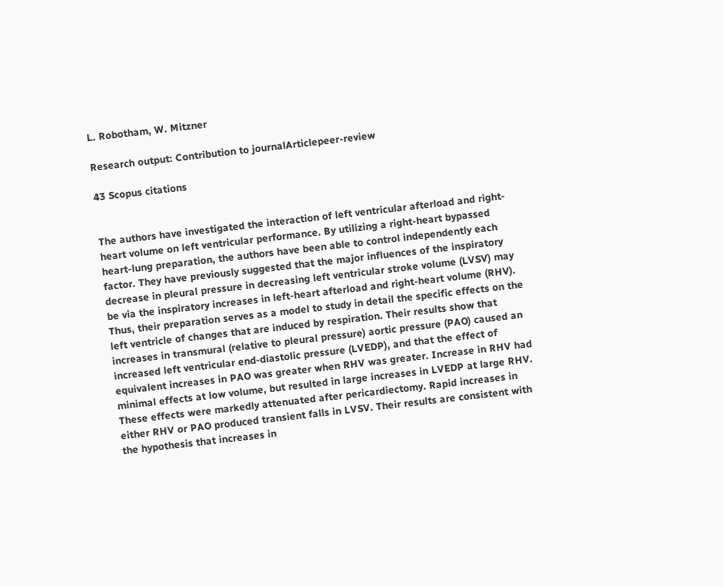L. Robotham, W. Mitzner

Research output: Contribution to journalArticlepeer-review

43 Scopus citations


The authors have investigated the interaction of left ventricular afterload and right-heart volume on left ventricular performance. By utilizing a right-heart bypassed heart-lung preparation, the authors have been able to control independently each factor. They have previously suggested that the major influences of the inspiratory decrease in pleural pressure in decreasing left ventricular stroke volume (LVSV) may be via the inspiratory increases in left-heart afterload and right-heart volume (RHV). Thus, their preparation serves as a model to study in detail the specific effects on the left ventricle of changes that are induced by respiration. Their results show that increases in transmural (relative to pleural pressure) aortic pressure (PAO) caused an increased left ventricular end-diastolic pressure (LVEDP), and that the effect of equivalent increases in PAO was greater when RHV was greater. Increase in RHV had minimal effects at low volume, but resulted in large increases in LVEDP at large RHV. These effects were markedly attenuated after pericardiectomy. Rapid increases in either RHV or PAO produced transient falls in LVSV. Their results are consistent with the hypothesis that increases in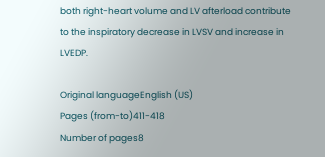both right-heart volume and LV afterload contribute to the inspiratory decrease in LVSV and increase in LVEDP.

Original languageEnglish (US)
Pages (from-to)411-418
Number of pages8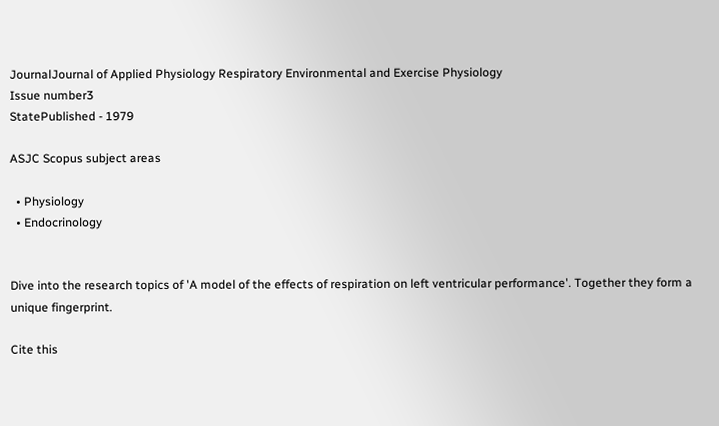JournalJournal of Applied Physiology Respiratory Environmental and Exercise Physiology
Issue number3
StatePublished - 1979

ASJC Scopus subject areas

  • Physiology
  • Endocrinology


Dive into the research topics of 'A model of the effects of respiration on left ventricular performance'. Together they form a unique fingerprint.

Cite this